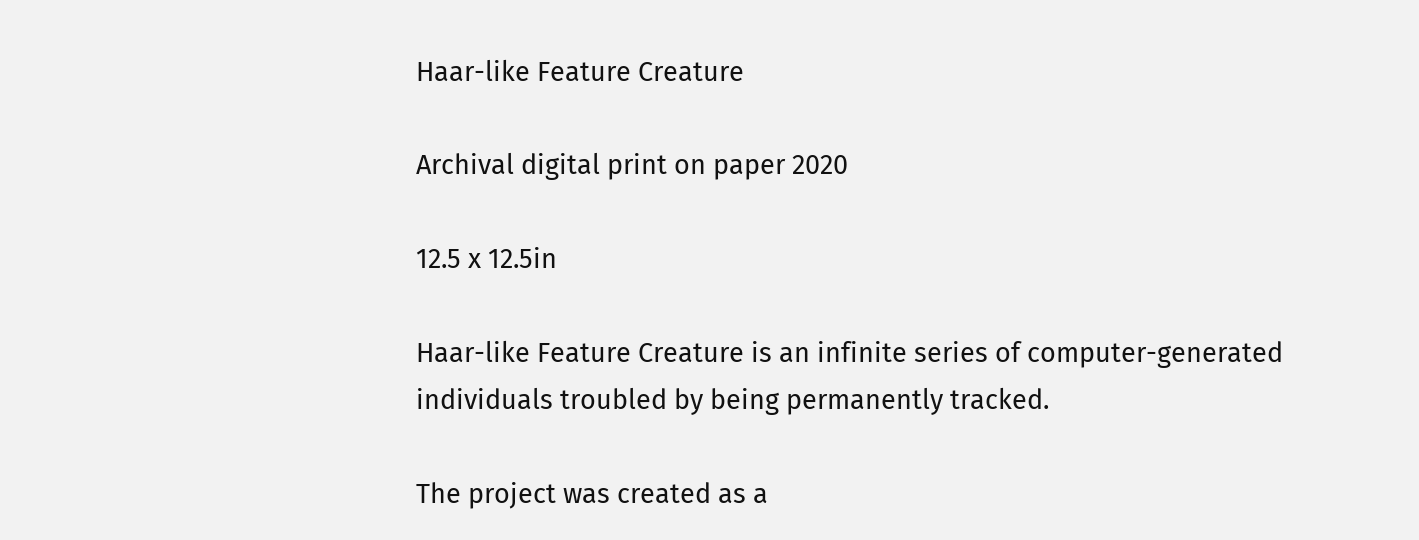Haar-like Feature Creature

Archival digital print on paper 2020

12.5 x 12.5in

Haar-like Feature Creature is an infinite series of computer-generated individuals troubled by being permanently tracked.

The project was created as a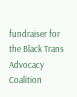fundraiser for the Black Trans Advocacy Coalition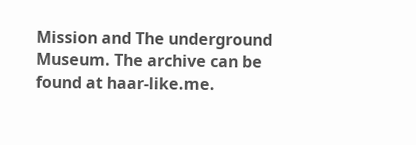Mission and The underground Museum. The archive can be found at haar-like.me.